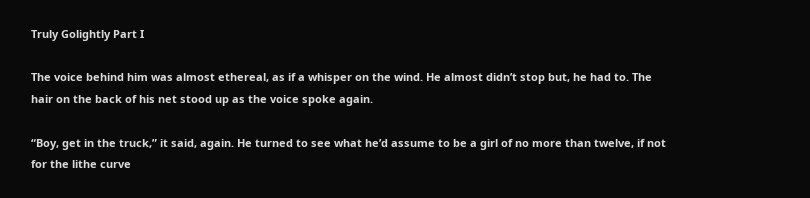Truly Golightly Part I

The voice behind him was almost ethereal, as if a whisper on the wind. He almost didn’t stop but, he had to. The hair on the back of his net stood up as the voice spoke again.

“Boy, get in the truck,” it said, again. He turned to see what he’d assume to be a girl of no more than twelve, if not for the lithe curve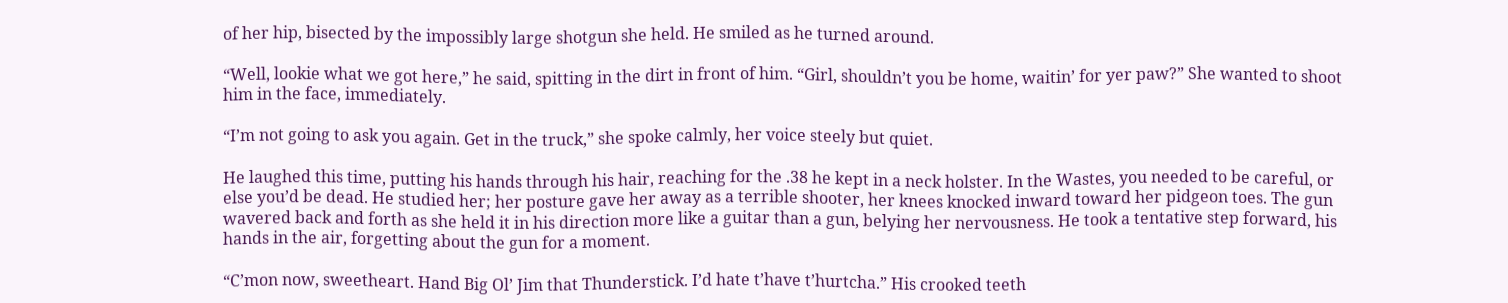of her hip, bisected by the impossibly large shotgun she held. He smiled as he turned around.

“Well, lookie what we got here,” he said, spitting in the dirt in front of him. “Girl, shouldn’t you be home, waitin’ for yer paw?” She wanted to shoot him in the face, immediately.

“I’m not going to ask you again. Get in the truck,” she spoke calmly, her voice steely but quiet.

He laughed this time, putting his hands through his hair, reaching for the .38 he kept in a neck holster. In the Wastes, you needed to be careful, or else you’d be dead. He studied her; her posture gave her away as a terrible shooter, her knees knocked inward toward her pidgeon toes. The gun wavered back and forth as she held it in his direction more like a guitar than a gun, belying her nervousness. He took a tentative step forward, his hands in the air, forgetting about the gun for a moment.

“C’mon now, sweetheart. Hand Big Ol’ Jim that Thunderstick. I’d hate t’have t’hurtcha.” His crooked teeth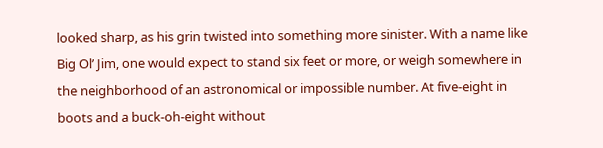looked sharp, as his grin twisted into something more sinister. With a name like Big Ol’ Jim, one would expect to stand six feet or more, or weigh somewhere in the neighborhood of an astronomical or impossible number. At five-eight in boots and a buck-oh-eight without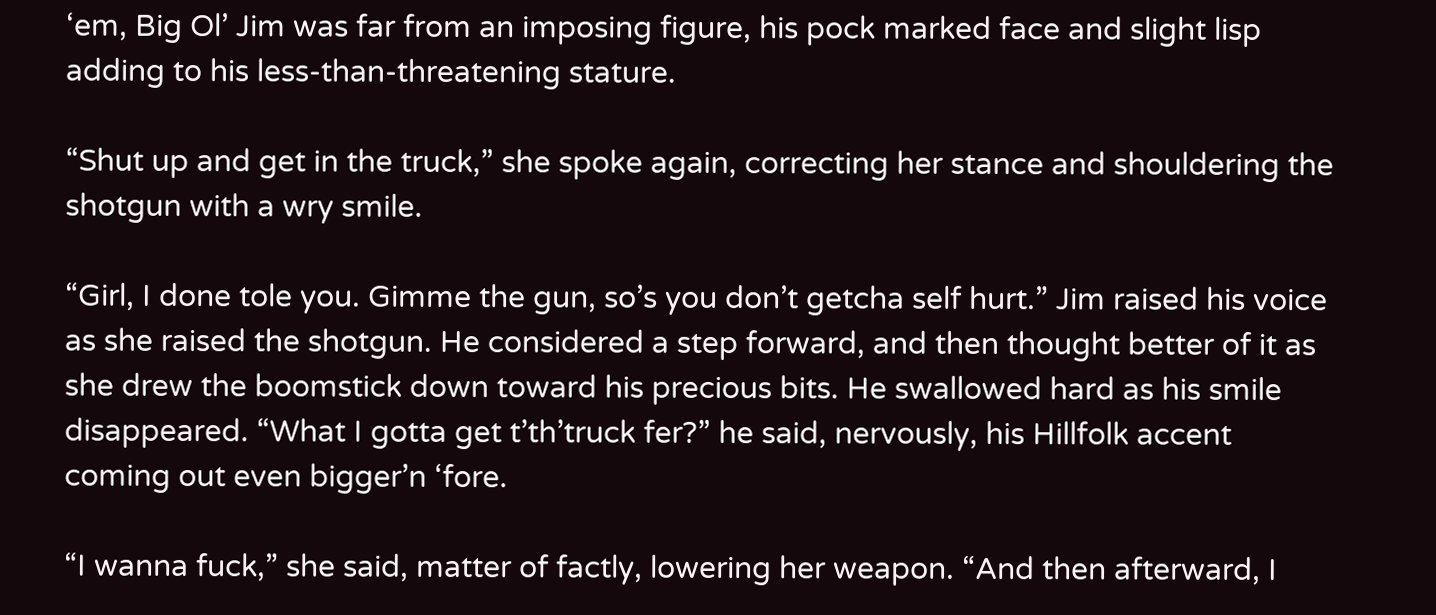‘em, Big Ol’ Jim was far from an imposing figure, his pock marked face and slight lisp adding to his less-than-threatening stature.

“Shut up and get in the truck,” she spoke again, correcting her stance and shouldering the shotgun with a wry smile.

“Girl, I done tole you. Gimme the gun, so’s you don’t getcha self hurt.” Jim raised his voice as she raised the shotgun. He considered a step forward, and then thought better of it as she drew the boomstick down toward his precious bits. He swallowed hard as his smile disappeared. “What I gotta get t’th’truck fer?” he said, nervously, his Hillfolk accent coming out even bigger’n ‘fore.

“I wanna fuck,” she said, matter of factly, lowering her weapon. “And then afterward, I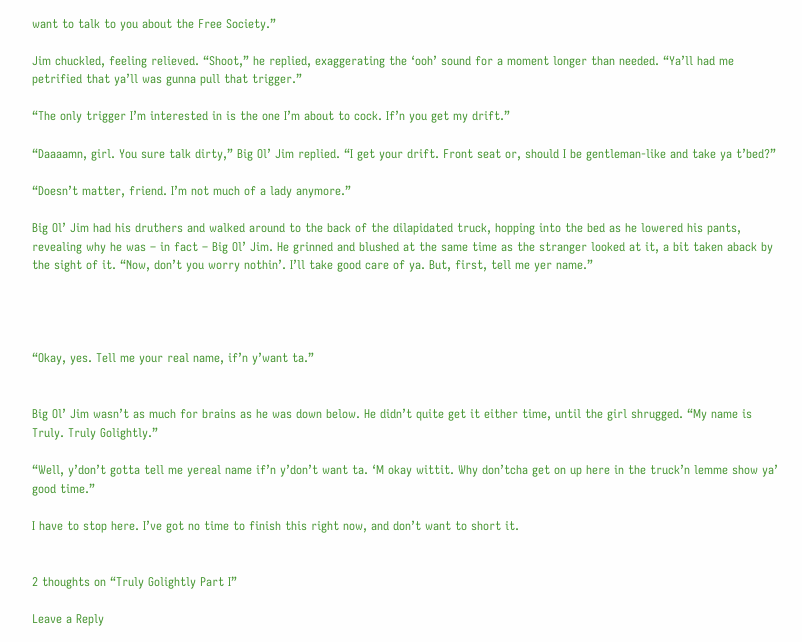want to talk to you about the Free Society.”

Jim chuckled, feeling relieved. “Shoot,” he replied, exaggerating the ‘ooh’ sound for a moment longer than needed. “Ya’ll had me petrified that ya’ll was gunna pull that trigger.”

“The only trigger I’m interested in is the one I’m about to cock. If’n you get my drift.”

“Daaaamn, girl. You sure talk dirty,” Big Ol’ Jim replied. “I get your drift. Front seat or, should I be gentleman-like and take ya t’bed?”

“Doesn’t matter, friend. I’m not much of a lady anymore.”

Big Ol’ Jim had his druthers and walked around to the back of the dilapidated truck, hopping into the bed as he lowered his pants, revealing why he was – in fact – Big Ol’ Jim. He grinned and blushed at the same time as the stranger looked at it, a bit taken aback by the sight of it. “Now, don’t you worry nothin’. I’ll take good care of ya. But, first, tell me yer name.”




“Okay, yes. Tell me your real name, if’n y’want ta.”


Big Ol’ Jim wasn’t as much for brains as he was down below. He didn’t quite get it either time, until the girl shrugged. “My name is Truly. Truly Golightly.”

“Well, y’don’t gotta tell me yereal name if’n y’don’t want ta. ‘M okay wittit. Why don’tcha get on up here in the truck’n lemme show ya’ good time.”

I have to stop here. I’ve got no time to finish this right now, and don’t want to short it.


2 thoughts on “Truly Golightly Part I”

Leave a Reply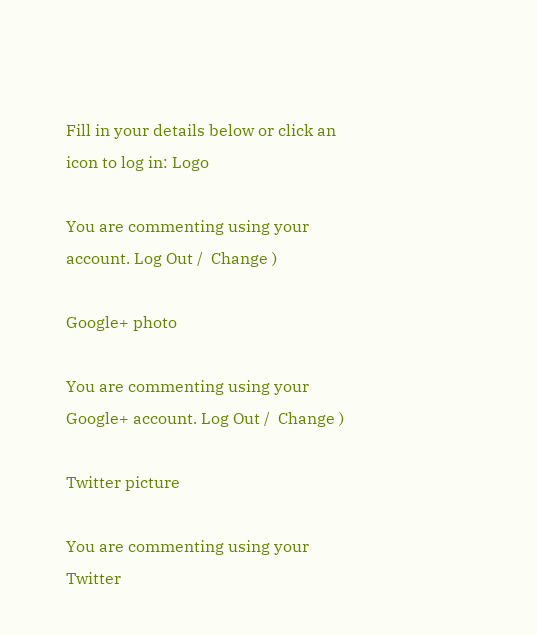Fill in your details below or click an icon to log in: Logo

You are commenting using your account. Log Out /  Change )

Google+ photo

You are commenting using your Google+ account. Log Out /  Change )

Twitter picture

You are commenting using your Twitter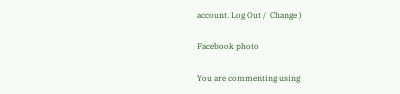account. Log Out /  Change )

Facebook photo

You are commenting using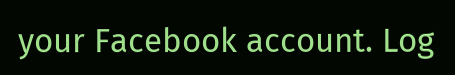your Facebook account. Log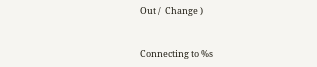Out /  Change )


Connecting to %s